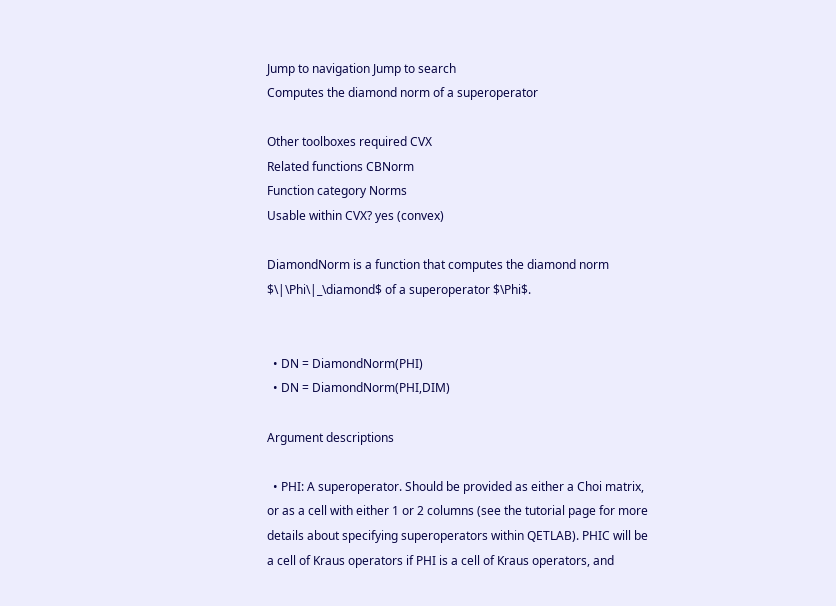Jump to navigation Jump to search
Computes the diamond norm of a superoperator

Other toolboxes required CVX
Related functions CBNorm
Function category Norms
Usable within CVX? yes (convex)

DiamondNorm is a function that computes the diamond norm $\|\Phi\|_\diamond$ of a superoperator $\Phi$.


  • DN = DiamondNorm(PHI)
  • DN = DiamondNorm(PHI,DIM)

Argument descriptions

  • PHI: A superoperator. Should be provided as either a Choi matrix, or as a cell with either 1 or 2 columns (see the tutorial page for more details about specifying superoperators within QETLAB). PHIC will be a cell of Kraus operators if PHI is a cell of Kraus operators, and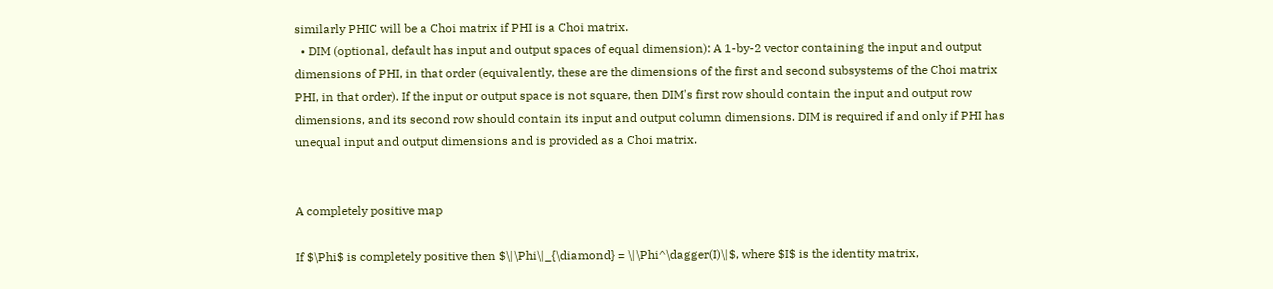similarly PHIC will be a Choi matrix if PHI is a Choi matrix.
  • DIM (optional, default has input and output spaces of equal dimension): A 1-by-2 vector containing the input and output dimensions of PHI, in that order (equivalently, these are the dimensions of the first and second subsystems of the Choi matrix PHI, in that order). If the input or output space is not square, then DIM's first row should contain the input and output row dimensions, and its second row should contain its input and output column dimensions. DIM is required if and only if PHI has unequal input and output dimensions and is provided as a Choi matrix.


A completely positive map

If $\Phi$ is completely positive then $\|\Phi\|_{\diamond} = \|\Phi^\dagger(I)\|$, where $I$ is the identity matrix,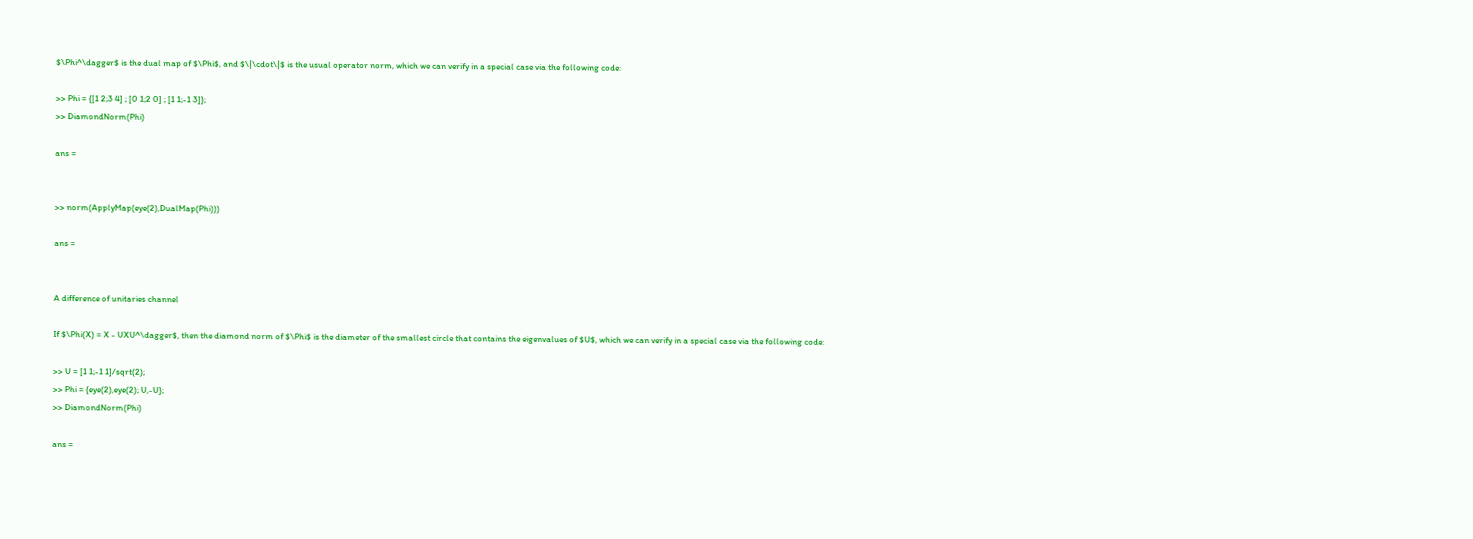$\Phi^\dagger$ is the dual map of $\Phi$, and $\|\cdot\|$ is the usual operator norm, which we can verify in a special case via the following code:

>> Phi = {[1 2;3 4] ; [0 1;2 0] ; [1 1;-1 3]};
>> DiamondNorm(Phi)

ans =


>> norm(ApplyMap(eye(2),DualMap(Phi)))

ans =


A difference of unitaries channel

If $\Phi(X) = X - UXU^\dagger$, then the diamond norm of $\Phi$ is the diameter of the smallest circle that contains the eigenvalues of $U$, which we can verify in a special case via the following code:

>> U = [1 1;-1 1]/sqrt(2);
>> Phi = {eye(2),eye(2); U,-U};
>> DiamondNorm(Phi)

ans =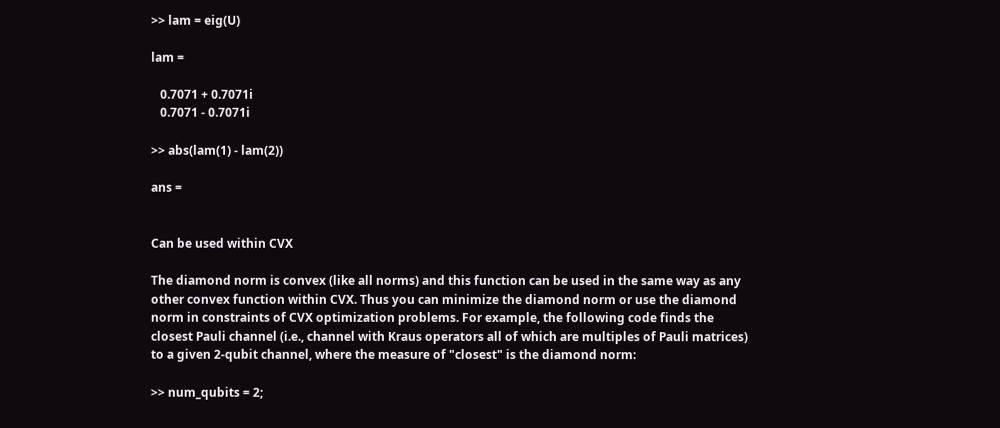>> lam = eig(U)

lam =

   0.7071 + 0.7071i
   0.7071 - 0.7071i

>> abs(lam(1) - lam(2))

ans =


Can be used within CVX

The diamond norm is convex (like all norms) and this function can be used in the same way as any other convex function within CVX. Thus you can minimize the diamond norm or use the diamond norm in constraints of CVX optimization problems. For example, the following code finds the closest Pauli channel (i.e., channel with Kraus operators all of which are multiples of Pauli matrices) to a given 2-qubit channel, where the measure of "closest" is the diamond norm:

>> num_qubits = 2;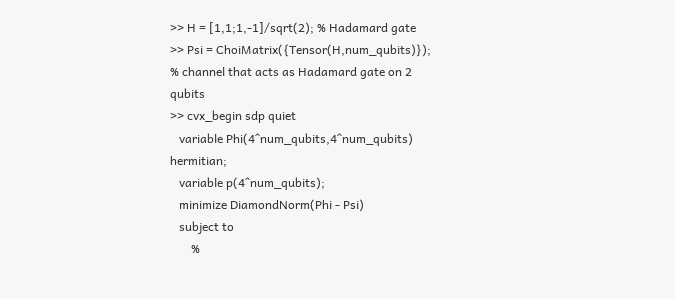>> H = [1,1;1,-1]/sqrt(2); % Hadamard gate
>> Psi = ChoiMatrix({Tensor(H,num_qubits)}); % channel that acts as Hadamard gate on 2 qubits
>> cvx_begin sdp quiet
   variable Phi(4^num_qubits,4^num_qubits) hermitian;
   variable p(4^num_qubits);
   minimize DiamondNorm(Phi - Psi)
   subject to
       %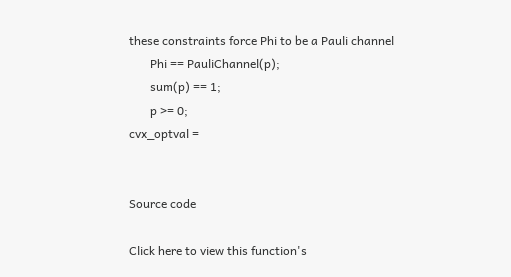these constraints force Phi to be a Pauli channel
       Phi == PauliChannel(p);
       sum(p) == 1;
       p >= 0;
cvx_optval =


Source code

Click here to view this function's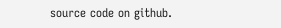source code on github.